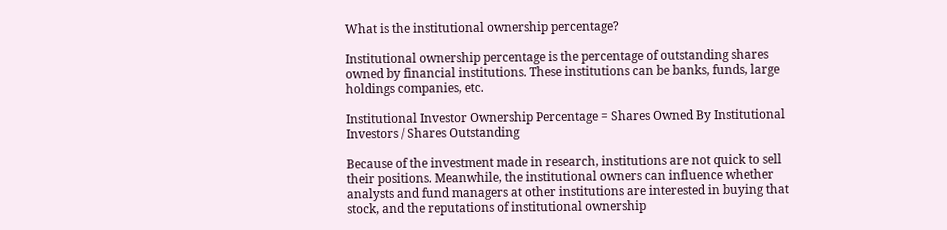What is the institutional ownership percentage?

Institutional ownership percentage is the percentage of outstanding shares owned by financial institutions. These institutions can be banks, funds, large holdings companies, etc.

Institutional Investor Ownership Percentage = Shares Owned By Institutional Investors / Shares Outstanding

Because of the investment made in research, institutions are not quick to sell their positions. Meanwhile, the institutional owners can influence whether analysts and fund managers at other institutions are interested in buying that stock, and the reputations of institutional ownership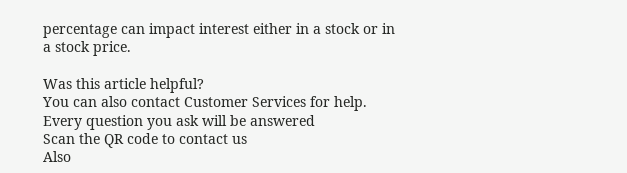percentage can impact interest either in a stock or in a stock price.

Was this article helpful?
You can also contact Customer Services for help.
Every question you ask will be answered
Scan the QR code to contact us
Also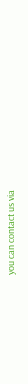you can contact us via